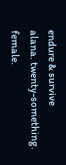endure & survive
alana. twenty-something. female.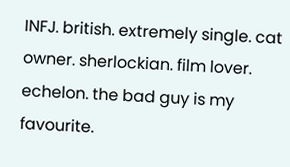INFJ. british. extremely single. cat owner. sherlockian. film lover. echelon. the bad guy is my favourite.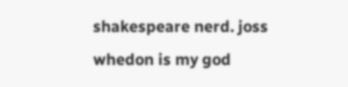shakespeare nerd. joss whedon is my god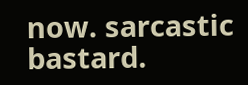now. sarcastic bastard.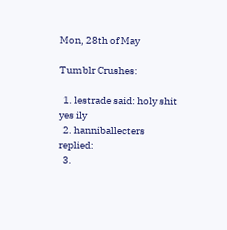Mon, 28th of May

Tumblr Crushes:

  1. lestrade said: holy shit yes ily
  2. hanniballecters replied:
  3.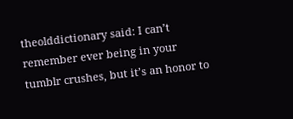theolddictionary said: I can’t remember ever being in your tumblr crushes, but it’s an honor to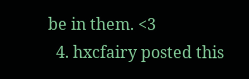be in them. <3
  4. hxcfairy posted this